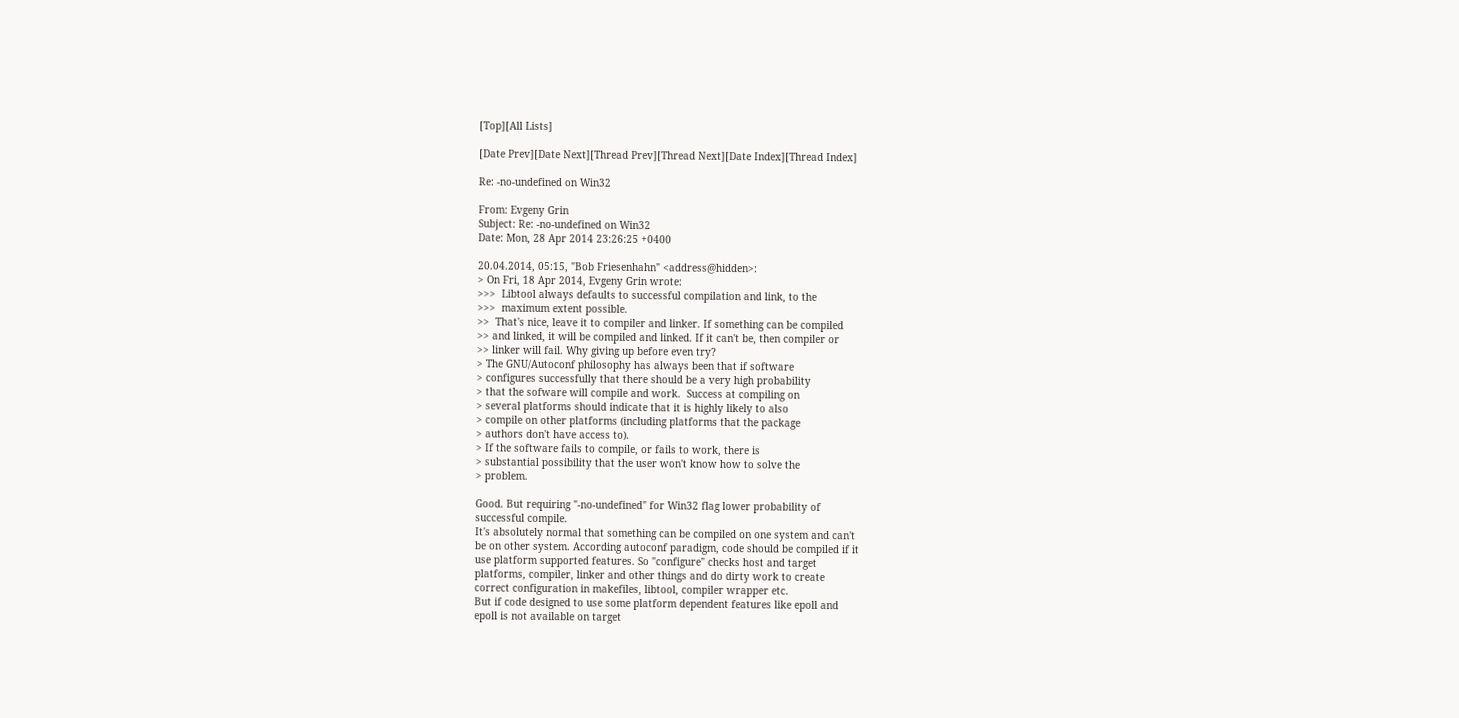[Top][All Lists]

[Date Prev][Date Next][Thread Prev][Thread Next][Date Index][Thread Index]

Re: -no-undefined on Win32

From: Evgeny Grin
Subject: Re: -no-undefined on Win32
Date: Mon, 28 Apr 2014 23:26:25 +0400

20.04.2014, 05:15, "Bob Friesenhahn" <address@hidden>:
> On Fri, 18 Apr 2014, Evgeny Grin wrote:
>>>  Libtool always defaults to successful compilation and link, to the
>>>  maximum extent possible.
>>  That's nice, leave it to compiler and linker. If something can be compiled
>> and linked, it will be compiled and linked. If it can't be, then compiler or
>> linker will fail. Why giving up before even try?
> The GNU/Autoconf philosophy has always been that if software
> configures successfully that there should be a very high probability
> that the sofware will compile and work.  Success at compiling on
> several platforms should indicate that it is highly likely to also
> compile on other platforms (including platforms that the package
> authors don't have access to).
> If the software fails to compile, or fails to work, there is
> substantial possibility that the user won't know how to solve the
> problem.

Good. But requiring "-no-undefined" for Win32 flag lower probability of
successful compile.
It's absolutely normal that something can be compiled on one system and can't
be on other system. According autoconf paradigm, code should be compiled if it
use platform supported features. So "configure" checks host and target
platforms, compiler, linker and other things and do dirty work to create
correct configuration in makefiles, libtool, compiler wrapper etc.
But if code designed to use some platform dependent features like epoll and
epoll is not available on target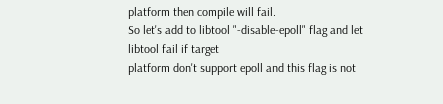platform then compile will fail.
So let's add to libtool "-disable-epoll" flag and let libtool fail if target
platform don't support epoll and this flag is not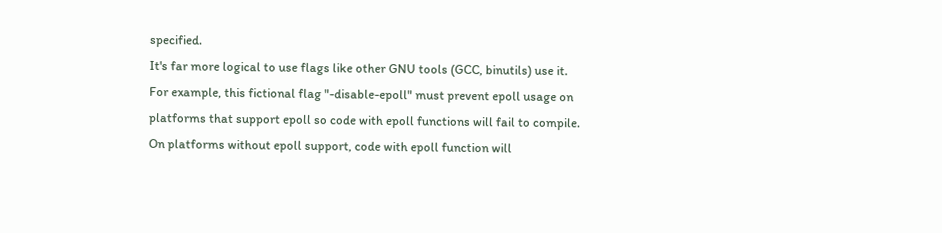specified.
It's far more logical to use flags like other GNU tools (GCC, binutils) use it.
For example, this fictional flag "-disable-epoll" must prevent epoll usage on
platforms that support epoll so code with epoll functions will fail to compile.
On platforms without epoll support, code with epoll function will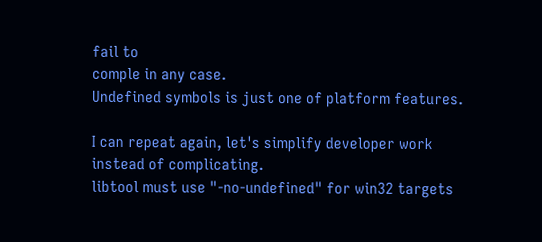fail to
comple in any case.
Undefined symbols is just one of platform features.

I can repeat again, let's simplify developer work instead of complicating.
libtool must use "-no-undefined" for win32 targets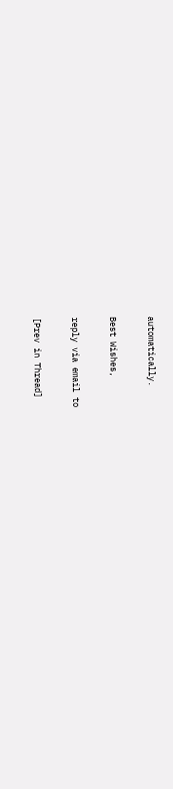automatically.

Best Wishes,

reply via email to

[Prev in Thread]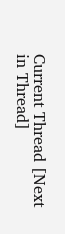Current Thread [Next in Thread]